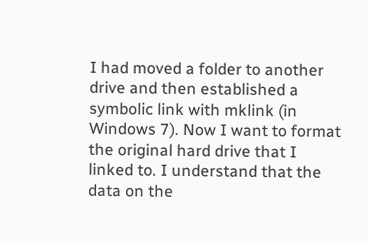I had moved a folder to another drive and then established a symbolic link with mklink (in Windows 7). Now I want to format the original hard drive that I linked to. I understand that the data on the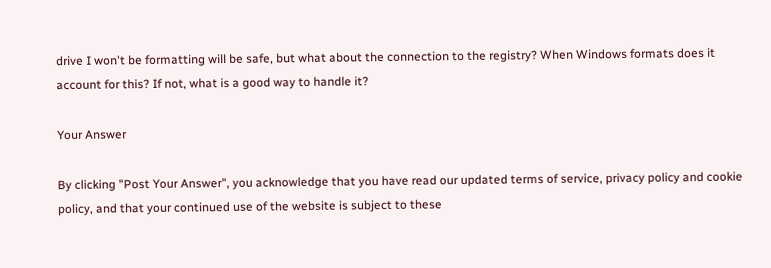drive I won't be formatting will be safe, but what about the connection to the registry? When Windows formats does it account for this? If not, what is a good way to handle it?

Your Answer

By clicking "Post Your Answer", you acknowledge that you have read our updated terms of service, privacy policy and cookie policy, and that your continued use of the website is subject to these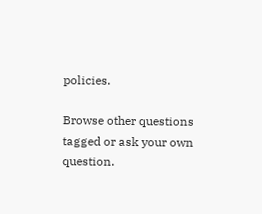policies.

Browse other questions tagged or ask your own question.